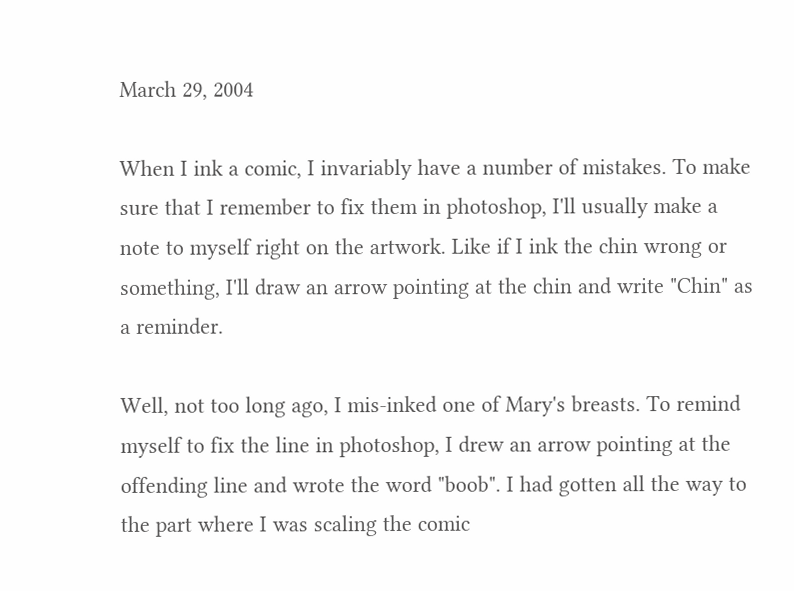March 29, 2004

When I ink a comic, I invariably have a number of mistakes. To make sure that I remember to fix them in photoshop, I'll usually make a note to myself right on the artwork. Like if I ink the chin wrong or something, I'll draw an arrow pointing at the chin and write "Chin" as a reminder.

Well, not too long ago, I mis-inked one of Mary's breasts. To remind myself to fix the line in photoshop, I drew an arrow pointing at the offending line and wrote the word "boob". I had gotten all the way to the part where I was scaling the comic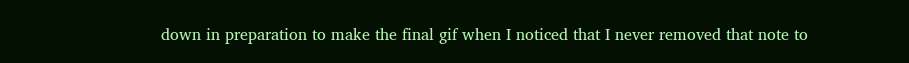down in preparation to make the final gif when I noticed that I never removed that note to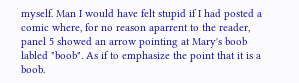myself. Man I would have felt stupid if I had posted a comic where, for no reason aparrent to the reader, panel 5 showed an arrow pointing at Mary's boob labled "boob". As if to emphasize the point that it is a boob.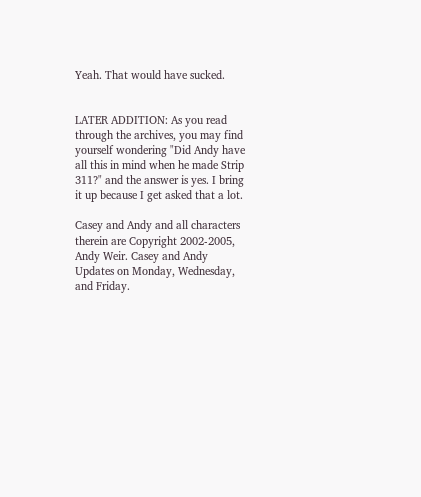Yeah. That would have sucked.


LATER ADDITION: As you read through the archives, you may find yourself wondering "Did Andy have all this in mind when he made Strip 311?" and the answer is yes. I bring it up because I get asked that a lot.

Casey and Andy and all characters therein are Copyright 2002-2005, Andy Weir. Casey and Andy
Updates on Monday, Wednesday, and Friday.